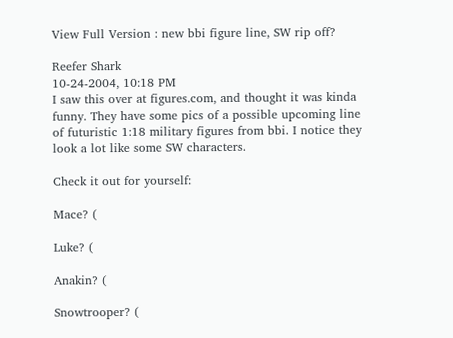View Full Version : new bbi figure line, SW rip off?

Reefer Shark
10-24-2004, 10:18 PM
I saw this over at figures.com, and thought it was kinda funny. They have some pics of a possible upcoming line of futuristic 1:18 military figures from bbi. I notice they look a lot like some SW characters.

Check it out for yourself:

Mace? (

Luke? (

Anakin? (

Snowtrooper? (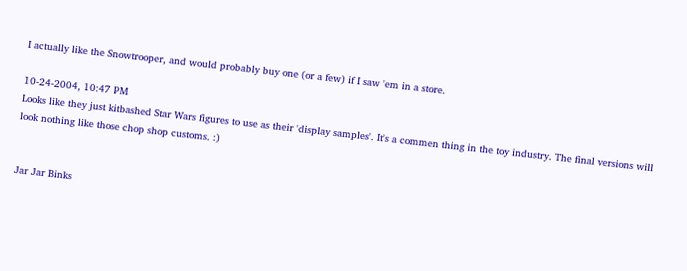I actually like the Snowtrooper, and would probably buy one (or a few) if I saw 'em in a store.

10-24-2004, 10:47 PM
Looks like they just kitbashed Star Wars figures to use as their 'display samples'. It's a commen thing in the toy industry. The final versions will look nothing like those chop shop customs. :)


Jar Jar Binks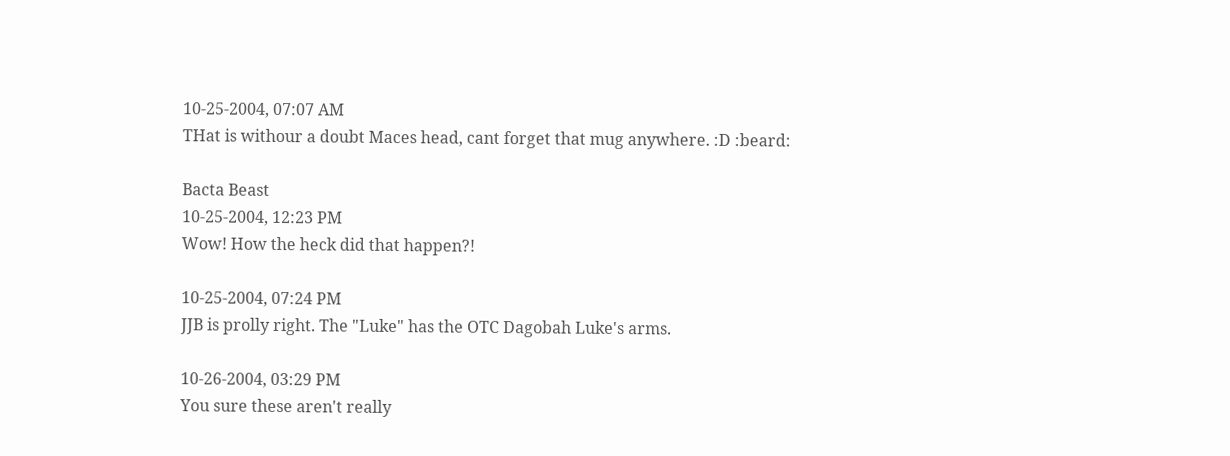10-25-2004, 07:07 AM
THat is withour a doubt Maces head, cant forget that mug anywhere. :D :beard:

Bacta Beast
10-25-2004, 12:23 PM
Wow! How the heck did that happen?!

10-25-2004, 07:24 PM
JJB is prolly right. The "Luke" has the OTC Dagobah Luke's arms.

10-26-2004, 03:29 PM
You sure these aren't really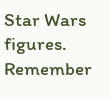Star Wars figures. Remember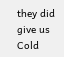they did give us Cold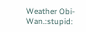Weather Obi-Wan.:stupid: